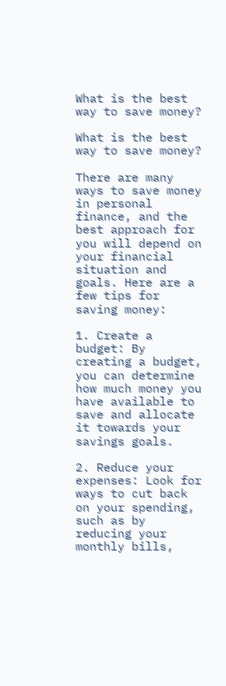What is the best way to save money?

What is the best way to save money?

There are many ways to save money in personal finance, and the best approach for you will depend on your financial situation and goals. Here are a few tips for saving money:

1. Create a budget: By creating a budget, you can determine how much money you have available to save and allocate it towards your savings goals.

2. Reduce your expenses: Look for ways to cut back on your spending, such as by reducing your monthly bills,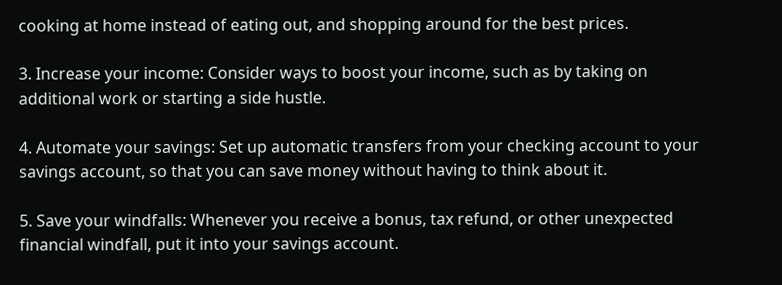cooking at home instead of eating out, and shopping around for the best prices.

3. Increase your income: Consider ways to boost your income, such as by taking on additional work or starting a side hustle.

4. Automate your savings: Set up automatic transfers from your checking account to your savings account, so that you can save money without having to think about it.

5. Save your windfalls: Whenever you receive a bonus, tax refund, or other unexpected financial windfall, put it into your savings account.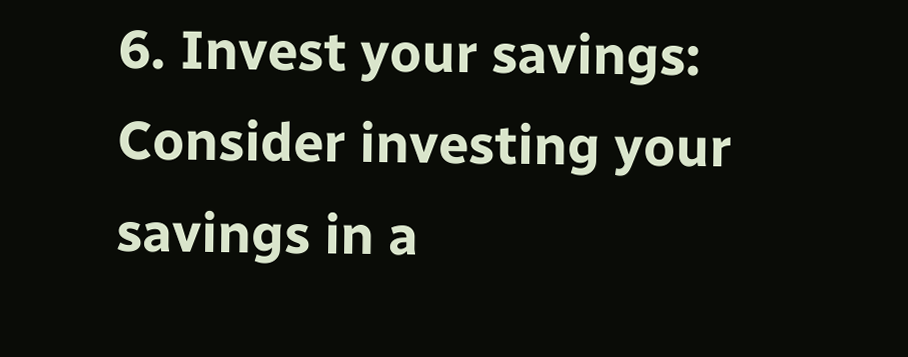6. Invest your savings: Consider investing your savings in a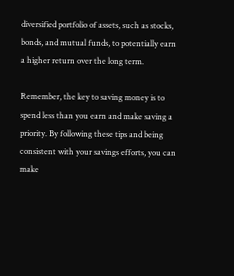diversified portfolio of assets, such as stocks, bonds, and mutual funds, to potentially earn a higher return over the long term.

Remember, the key to saving money is to spend less than you earn and make saving a priority. By following these tips and being consistent with your savings efforts, you can make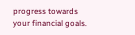progress towards your financial goals.